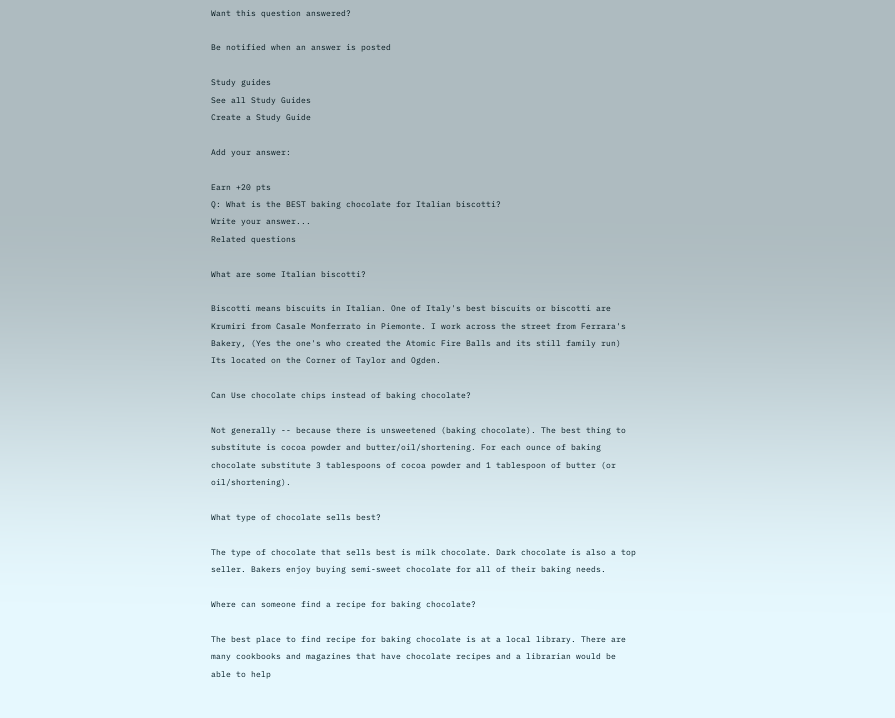Want this question answered?

Be notified when an answer is posted

Study guides
See all Study Guides
Create a Study Guide

Add your answer:

Earn +20 pts
Q: What is the BEST baking chocolate for Italian biscotti?
Write your answer...
Related questions

What are some Italian biscotti?

Biscotti means biscuits in Italian. One of Italy's best biscuits or biscotti are Krumiri from Casale Monferrato in Piemonte. I work across the street from Ferrara's Bakery, (Yes the one's who created the Atomic Fire Balls and its still family run) Its located on the Corner of Taylor and Ogden.

Can Use chocolate chips instead of baking chocolate?

Not generally -- because there is unsweetened (baking chocolate). The best thing to substitute is cocoa powder and butter/oil/shortening. For each ounce of baking chocolate substitute 3 tablespoons of cocoa powder and 1 tablespoon of butter (or oil/shortening).

What type of chocolate sells best?

The type of chocolate that sells best is milk chocolate. Dark chocolate is also a top seller. Bakers enjoy buying semi-sweet chocolate for all of their baking needs.

Where can someone find a recipe for baking chocolate?

The best place to find recipe for baking chocolate is at a local library. There are many cookbooks and magazines that have chocolate recipes and a librarian would be able to help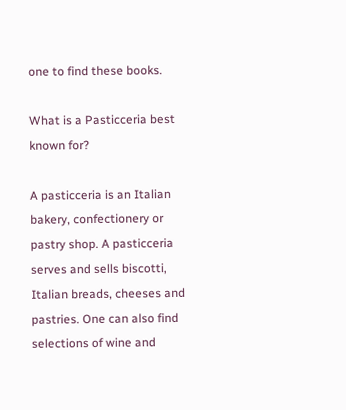one to find these books.

What is a Pasticceria best known for?

A pasticceria is an Italian bakery, confectionery or pastry shop. A pasticceria serves and sells biscotti, Italian breads, cheeses and pastries. One can also find selections of wine and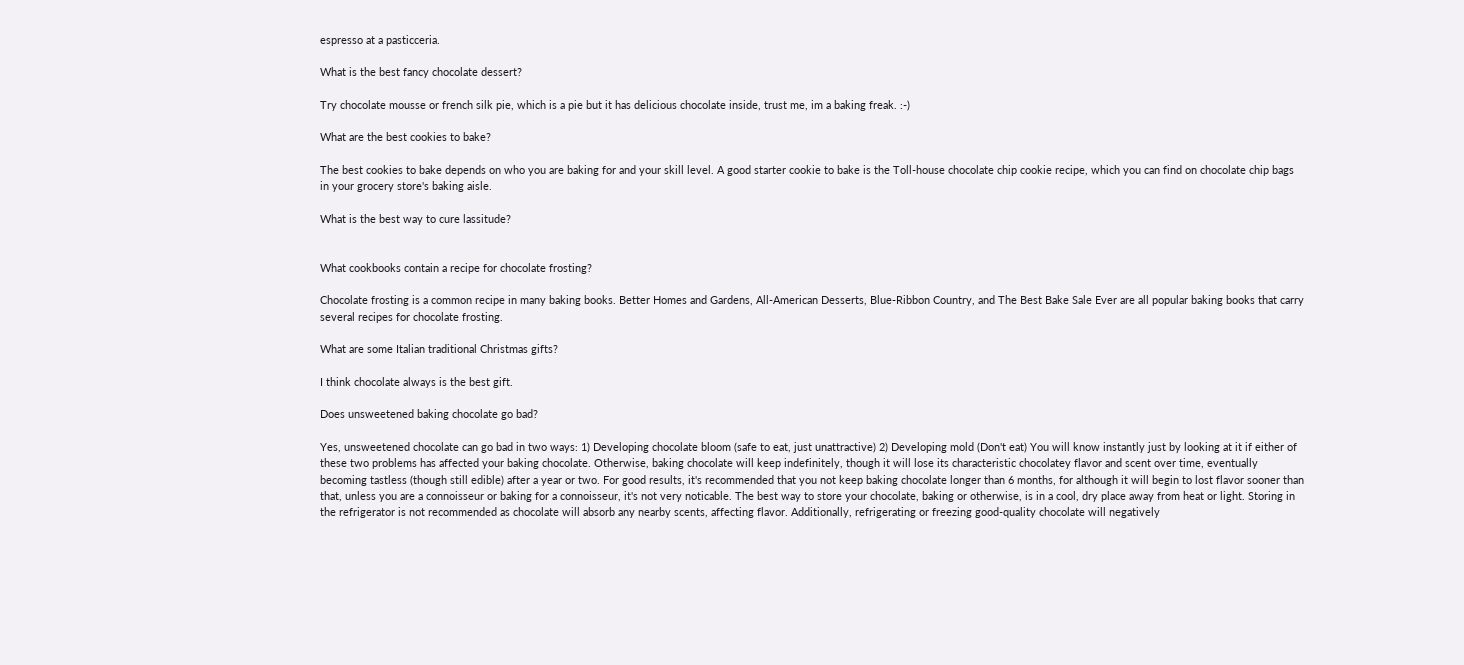espresso at a pasticceria.

What is the best fancy chocolate dessert?

Try chocolate mousse or french silk pie, which is a pie but it has delicious chocolate inside, trust me, im a baking freak. :-)

What are the best cookies to bake?

The best cookies to bake depends on who you are baking for and your skill level. A good starter cookie to bake is the Toll-house chocolate chip cookie recipe, which you can find on chocolate chip bags in your grocery store's baking aisle.

What is the best way to cure lassitude?


What cookbooks contain a recipe for chocolate frosting?

Chocolate frosting is a common recipe in many baking books. Better Homes and Gardens, All-American Desserts, Blue-Ribbon Country, and The Best Bake Sale Ever are all popular baking books that carry several recipes for chocolate frosting.

What are some Italian traditional Christmas gifts?

I think chocolate always is the best gift.

Does unsweetened baking chocolate go bad?

Yes, unsweetened chocolate can go bad in two ways: 1) Developing chocolate bloom (safe to eat, just unattractive) 2) Developing mold (Don't eat) You will know instantly just by looking at it if either of these two problems has affected your baking chocolate. Otherwise, baking chocolate will keep indefinitely, though it will lose its characteristic chocolatey flavor and scent over time, eventually becoming tastless (though still edible) after a year or two. For good results, it's recommended that you not keep baking chocolate longer than 6 months, for although it will begin to lost flavor sooner than that, unless you are a connoisseur or baking for a connoisseur, it's not very noticable. The best way to store your chocolate, baking or otherwise, is in a cool, dry place away from heat or light. Storing in the refrigerator is not recommended as chocolate will absorb any nearby scents, affecting flavor. Additionally, refrigerating or freezing good-quality chocolate will negatively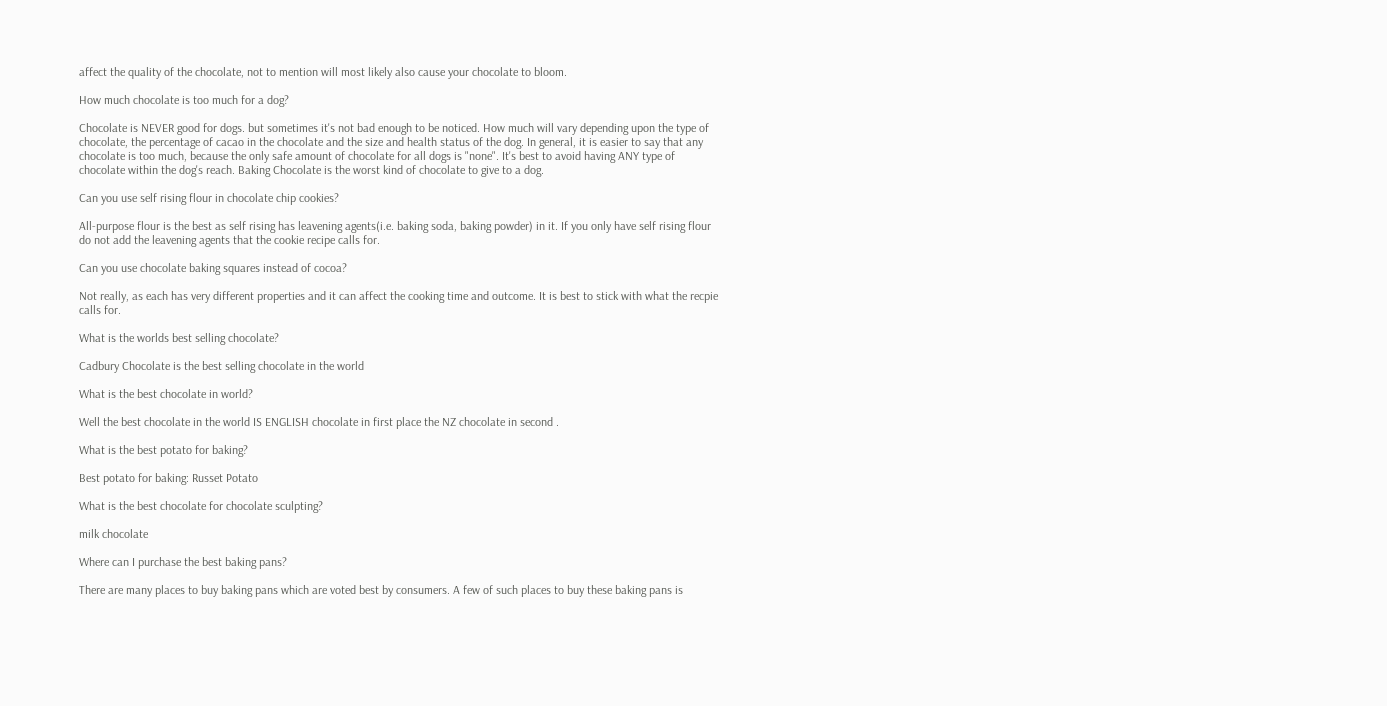affect the quality of the chocolate, not to mention will most likely also cause your chocolate to bloom.

How much chocolate is too much for a dog?

Chocolate is NEVER good for dogs. but sometimes it's not bad enough to be noticed. How much will vary depending upon the type of chocolate, the percentage of cacao in the chocolate and the size and health status of the dog. In general, it is easier to say that any chocolate is too much, because the only safe amount of chocolate for all dogs is "none". It's best to avoid having ANY type of chocolate within the dog's reach. Baking Chocolate is the worst kind of chocolate to give to a dog.

Can you use self rising flour in chocolate chip cookies?

All-purpose flour is the best as self rising has leavening agents(i.e. baking soda, baking powder) in it. If you only have self rising flour do not add the leavening agents that the cookie recipe calls for.

Can you use chocolate baking squares instead of cocoa?

Not really, as each has very different properties and it can affect the cooking time and outcome. It is best to stick with what the recpie calls for.

What is the worlds best selling chocolate?

Cadbury Chocolate is the best selling chocolate in the world

What is the best chocolate in world?

Well the best chocolate in the world IS ENGLISH chocolate in first place the NZ chocolate in second .

What is the best potato for baking?

Best potato for baking: Russet Potato

What is the best chocolate for chocolate sculpting?

milk chocolate

Where can I purchase the best baking pans?

There are many places to buy baking pans which are voted best by consumers. A few of such places to buy these baking pans is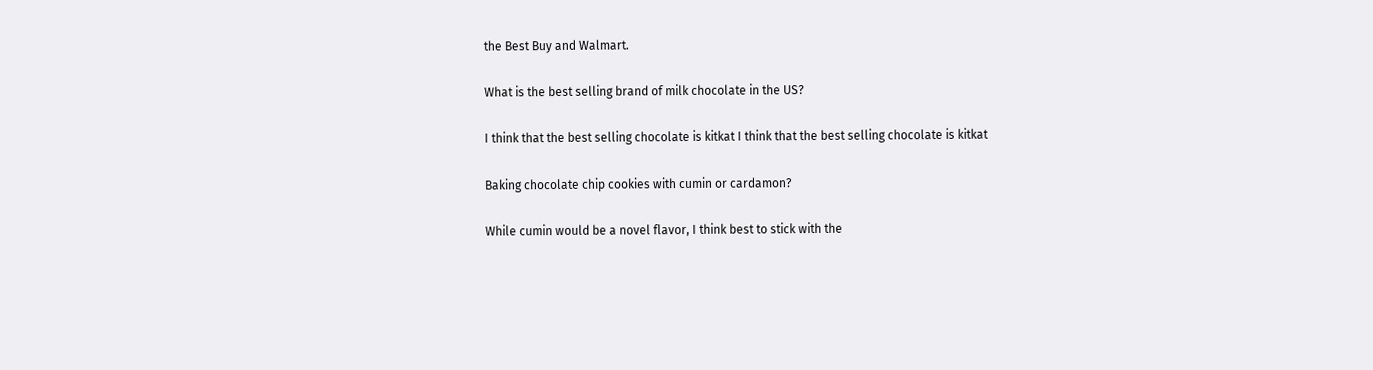the Best Buy and Walmart.

What is the best selling brand of milk chocolate in the US?

I think that the best selling chocolate is kitkat I think that the best selling chocolate is kitkat

Baking chocolate chip cookies with cumin or cardamon?

While cumin would be a novel flavor, I think best to stick with the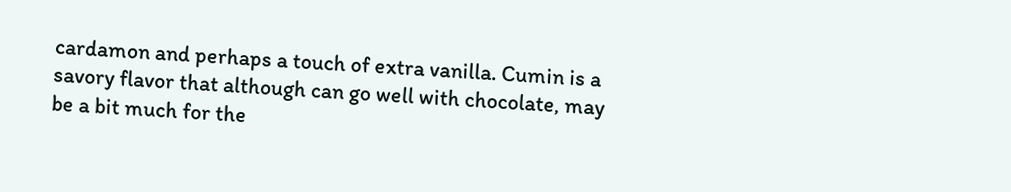cardamon and perhaps a touch of extra vanilla. Cumin is a savory flavor that although can go well with chocolate, may be a bit much for the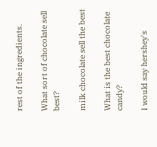rest of the ingredients.

What sort of chocolate sell best?

milk chocolate sell the best

What is the best chocolate candy?

I would say hershey's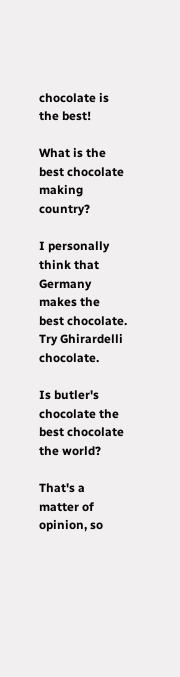chocolate is the best!

What is the best chocolate making country?

I personally think that Germany makes the best chocolate. Try Ghirardelli chocolate.

Is butler's chocolate the best chocolate the world?

That's a matter of opinion, so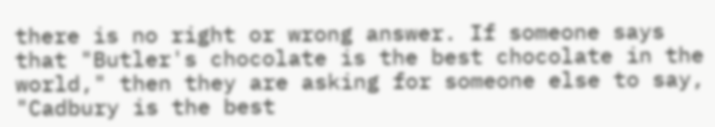there is no right or wrong answer. If someone says that "Butler's chocolate is the best chocolate in the world," then they are asking for someone else to say, "Cadbury is the best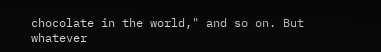chocolate in the world," and so on. But whatever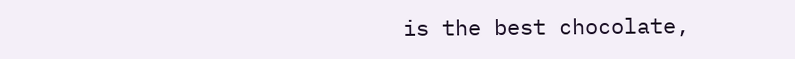is the best chocolate,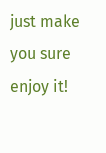just make you sure enjoy it!